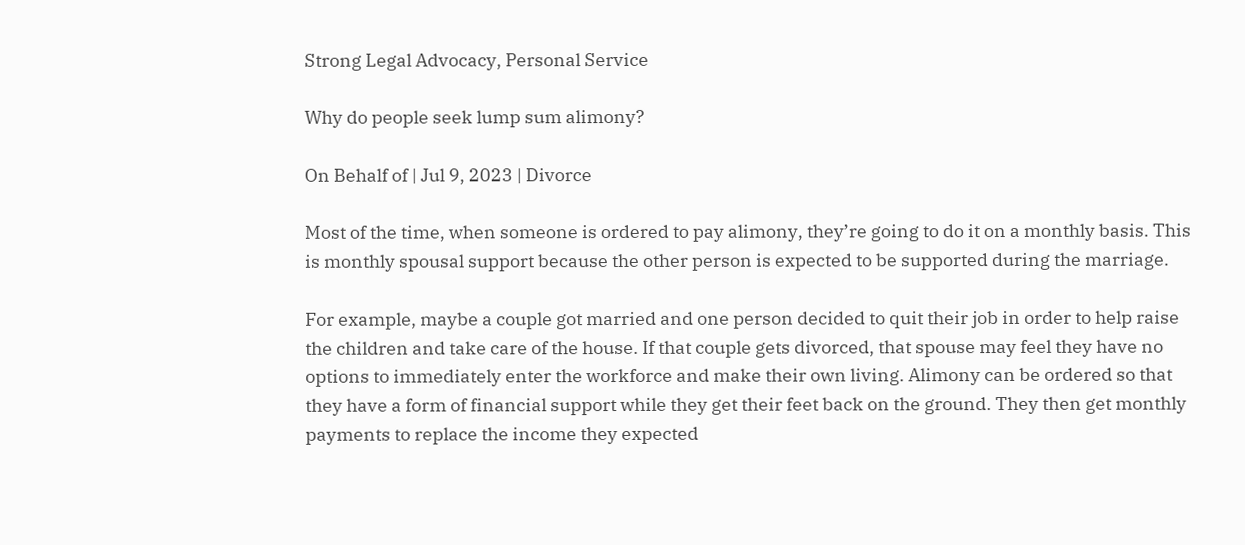Strong Legal Advocacy, Personal Service

Why do people seek lump sum alimony?

On Behalf of | Jul 9, 2023 | Divorce

Most of the time, when someone is ordered to pay alimony, they’re going to do it on a monthly basis. This is monthly spousal support because the other person is expected to be supported during the marriage.

For example, maybe a couple got married and one person decided to quit their job in order to help raise the children and take care of the house. If that couple gets divorced, that spouse may feel they have no options to immediately enter the workforce and make their own living. Alimony can be ordered so that they have a form of financial support while they get their feet back on the ground. They then get monthly payments to replace the income they expected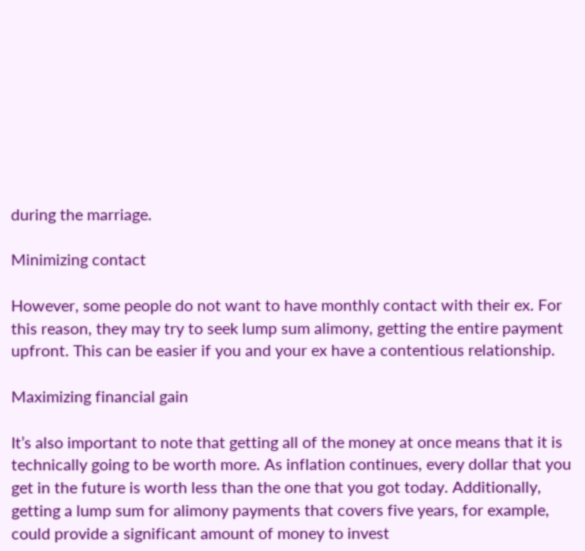during the marriage.

Minimizing contact

However, some people do not want to have monthly contact with their ex. For this reason, they may try to seek lump sum alimony, getting the entire payment upfront. This can be easier if you and your ex have a contentious relationship.

Maximizing financial gain

It’s also important to note that getting all of the money at once means that it is technically going to be worth more. As inflation continues, every dollar that you get in the future is worth less than the one that you got today. Additionally, getting a lump sum for alimony payments that covers five years, for example, could provide a significant amount of money to invest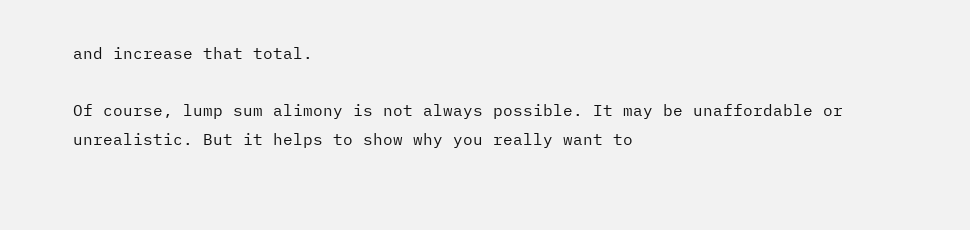and increase that total.

Of course, lump sum alimony is not always possible. It may be unaffordable or unrealistic. But it helps to show why you really want to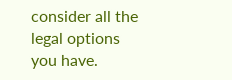consider all the legal options you have.